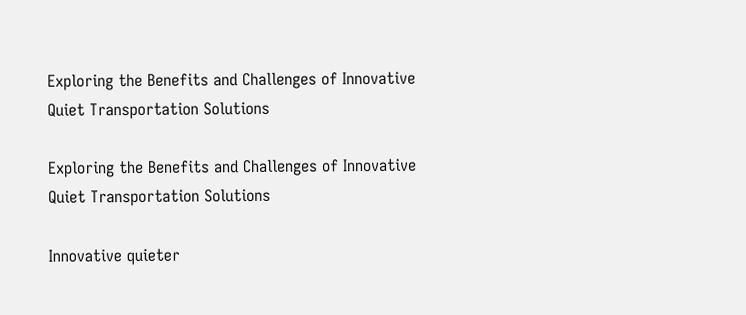Exploring the Benefits and Challenges of Innovative Quiet Transportation Solutions

Exploring the Benefits and Challenges of Innovative Quiet Transportation Solutions

Innovative quieter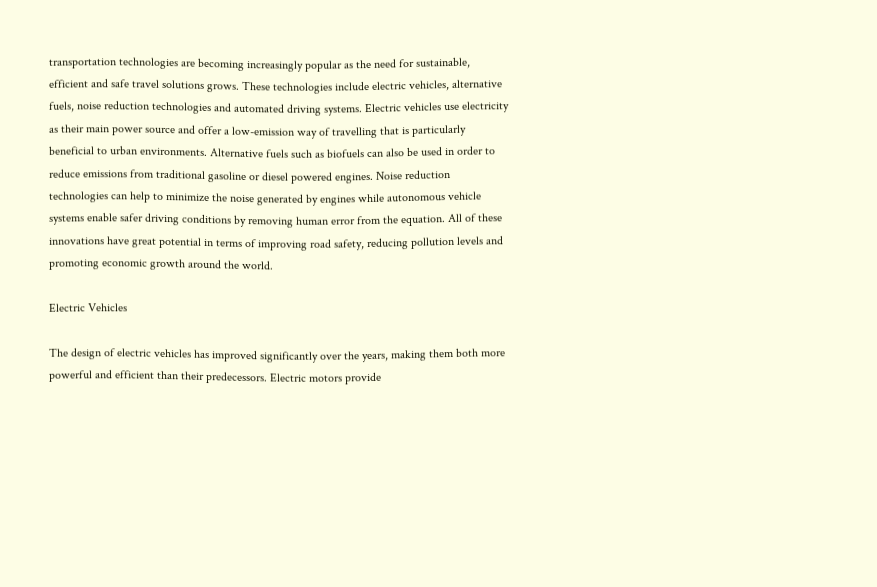transportation technologies are becoming increasingly popular as the need for sustainable, efficient and safe travel solutions grows. These technologies include electric vehicles, alternative fuels, noise reduction technologies and automated driving systems. Electric vehicles use electricity as their main power source and offer a low-emission way of travelling that is particularly beneficial to urban environments. Alternative fuels such as biofuels can also be used in order to reduce emissions from traditional gasoline or diesel powered engines. Noise reduction technologies can help to minimize the noise generated by engines while autonomous vehicle systems enable safer driving conditions by removing human error from the equation. All of these innovations have great potential in terms of improving road safety, reducing pollution levels and promoting economic growth around the world.

Electric Vehicles

The design of electric vehicles has improved significantly over the years, making them both more powerful and efficient than their predecessors. Electric motors provide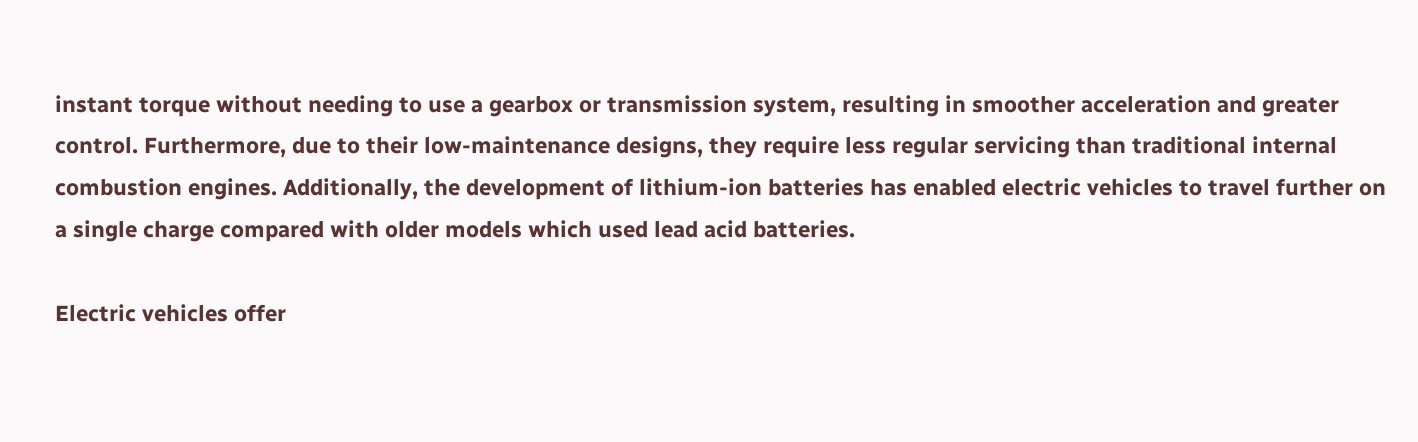instant torque without needing to use a gearbox or transmission system, resulting in smoother acceleration and greater control. Furthermore, due to their low-maintenance designs, they require less regular servicing than traditional internal combustion engines. Additionally, the development of lithium-ion batteries has enabled electric vehicles to travel further on a single charge compared with older models which used lead acid batteries.

Electric vehicles offer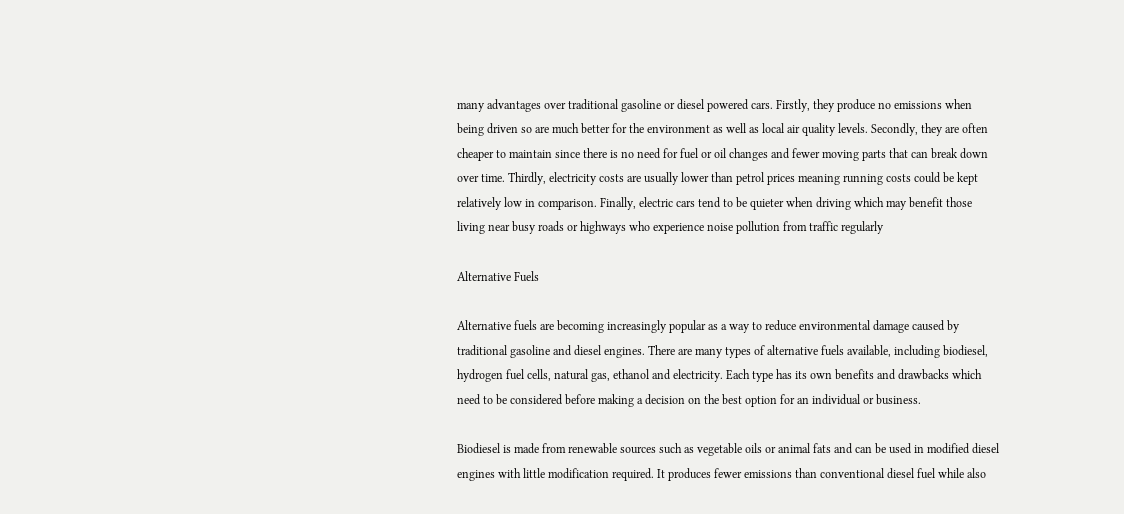many advantages over traditional gasoline or diesel powered cars. Firstly, they produce no emissions when being driven so are much better for the environment as well as local air quality levels. Secondly, they are often cheaper to maintain since there is no need for fuel or oil changes and fewer moving parts that can break down over time. Thirdly, electricity costs are usually lower than petrol prices meaning running costs could be kept relatively low in comparison. Finally, electric cars tend to be quieter when driving which may benefit those living near busy roads or highways who experience noise pollution from traffic regularly

Alternative Fuels

Alternative fuels are becoming increasingly popular as a way to reduce environmental damage caused by traditional gasoline and diesel engines. There are many types of alternative fuels available, including biodiesel, hydrogen fuel cells, natural gas, ethanol and electricity. Each type has its own benefits and drawbacks which need to be considered before making a decision on the best option for an individual or business.

Biodiesel is made from renewable sources such as vegetable oils or animal fats and can be used in modified diesel engines with little modification required. It produces fewer emissions than conventional diesel fuel while also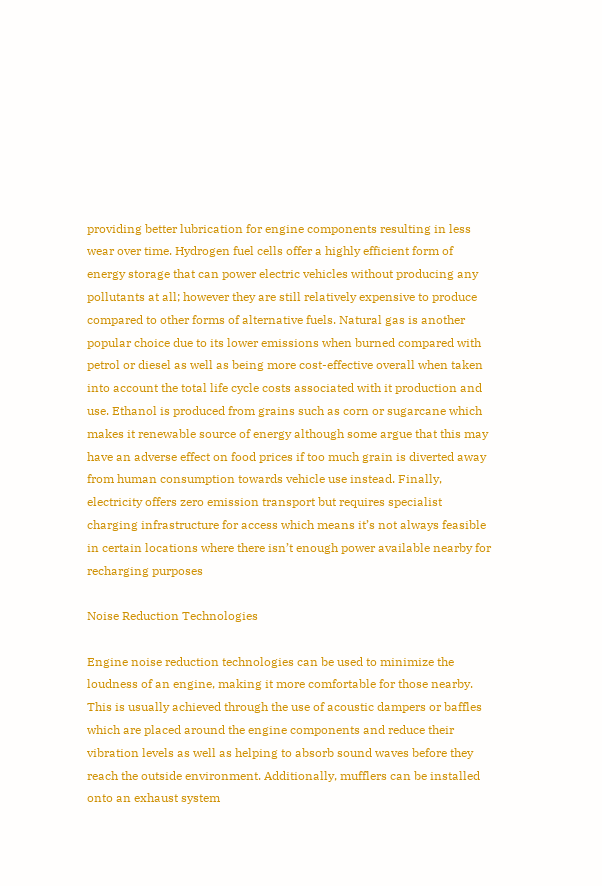providing better lubrication for engine components resulting in less wear over time. Hydrogen fuel cells offer a highly efficient form of energy storage that can power electric vehicles without producing any pollutants at all; however they are still relatively expensive to produce compared to other forms of alternative fuels. Natural gas is another popular choice due to its lower emissions when burned compared with petrol or diesel as well as being more cost-effective overall when taken into account the total life cycle costs associated with it production and use. Ethanol is produced from grains such as corn or sugarcane which makes it renewable source of energy although some argue that this may have an adverse effect on food prices if too much grain is diverted away from human consumption towards vehicle use instead. Finally, electricity offers zero emission transport but requires specialist charging infrastructure for access which means it’s not always feasible in certain locations where there isn’t enough power available nearby for recharging purposes

Noise Reduction Technologies

Engine noise reduction technologies can be used to minimize the loudness of an engine, making it more comfortable for those nearby. This is usually achieved through the use of acoustic dampers or baffles which are placed around the engine components and reduce their vibration levels as well as helping to absorb sound waves before they reach the outside environment. Additionally, mufflers can be installed onto an exhaust system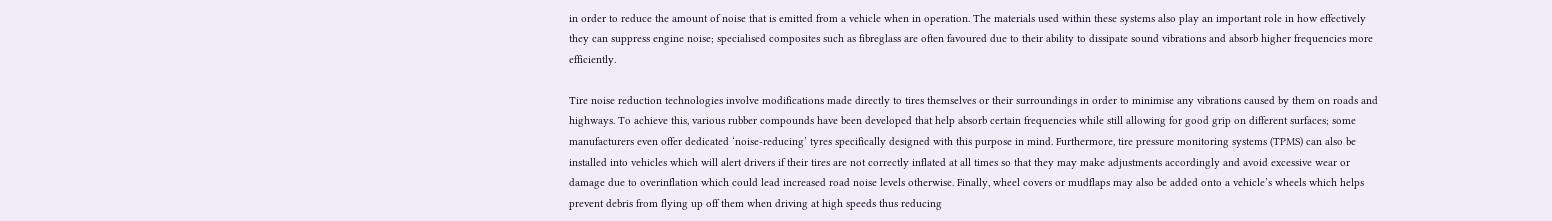in order to reduce the amount of noise that is emitted from a vehicle when in operation. The materials used within these systems also play an important role in how effectively they can suppress engine noise; specialised composites such as fibreglass are often favoured due to their ability to dissipate sound vibrations and absorb higher frequencies more efficiently.

Tire noise reduction technologies involve modifications made directly to tires themselves or their surroundings in order to minimise any vibrations caused by them on roads and highways. To achieve this, various rubber compounds have been developed that help absorb certain frequencies while still allowing for good grip on different surfaces; some manufacturers even offer dedicated ‘noise-reducing’ tyres specifically designed with this purpose in mind. Furthermore, tire pressure monitoring systems (TPMS) can also be installed into vehicles which will alert drivers if their tires are not correctly inflated at all times so that they may make adjustments accordingly and avoid excessive wear or damage due to overinflation which could lead increased road noise levels otherwise. Finally, wheel covers or mudflaps may also be added onto a vehicle’s wheels which helps prevent debris from flying up off them when driving at high speeds thus reducing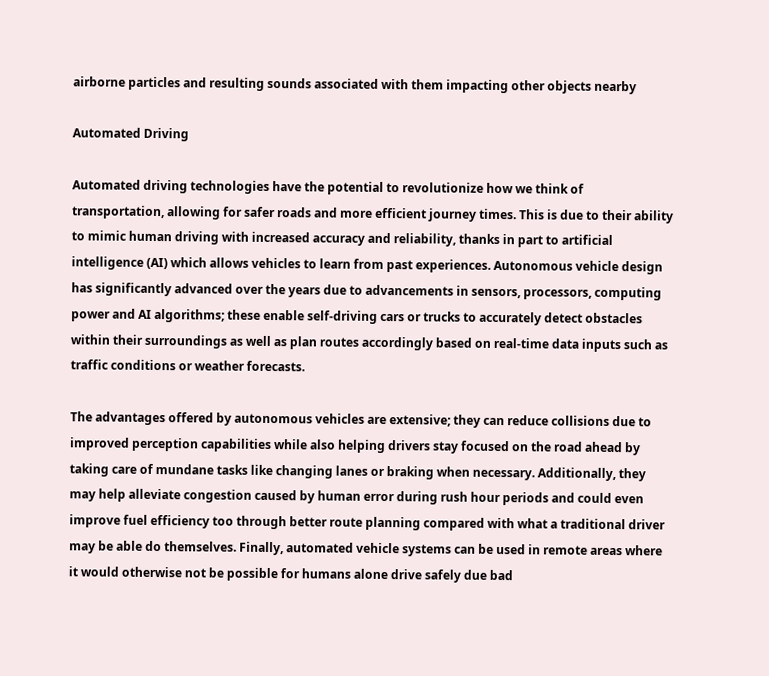airborne particles and resulting sounds associated with them impacting other objects nearby

Automated Driving

Automated driving technologies have the potential to revolutionize how we think of transportation, allowing for safer roads and more efficient journey times. This is due to their ability to mimic human driving with increased accuracy and reliability, thanks in part to artificial intelligence (AI) which allows vehicles to learn from past experiences. Autonomous vehicle design has significantly advanced over the years due to advancements in sensors, processors, computing power and AI algorithms; these enable self-driving cars or trucks to accurately detect obstacles within their surroundings as well as plan routes accordingly based on real-time data inputs such as traffic conditions or weather forecasts.

The advantages offered by autonomous vehicles are extensive; they can reduce collisions due to improved perception capabilities while also helping drivers stay focused on the road ahead by taking care of mundane tasks like changing lanes or braking when necessary. Additionally, they may help alleviate congestion caused by human error during rush hour periods and could even improve fuel efficiency too through better route planning compared with what a traditional driver may be able do themselves. Finally, automated vehicle systems can be used in remote areas where it would otherwise not be possible for humans alone drive safely due bad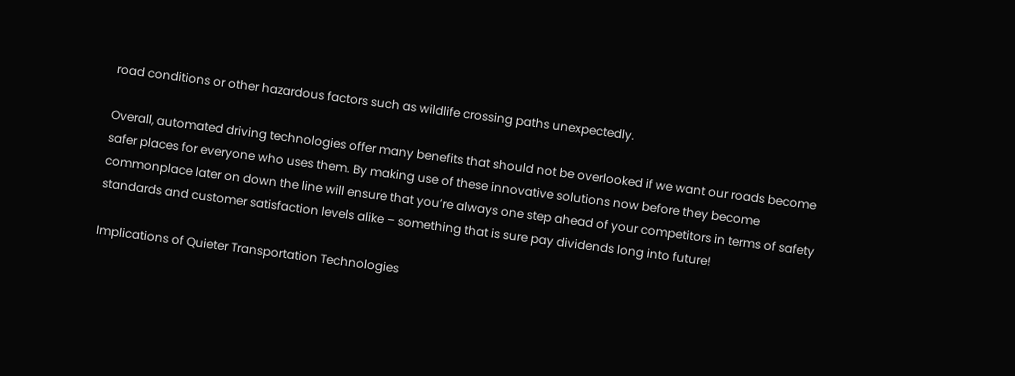road conditions or other hazardous factors such as wildlife crossing paths unexpectedly.

Overall, automated driving technologies offer many benefits that should not be overlooked if we want our roads become safer places for everyone who uses them. By making use of these innovative solutions now before they become commonplace later on down the line will ensure that you’re always one step ahead of your competitors in terms of safety standards and customer satisfaction levels alike – something that is sure pay dividends long into future!

Implications of Quieter Transportation Technologies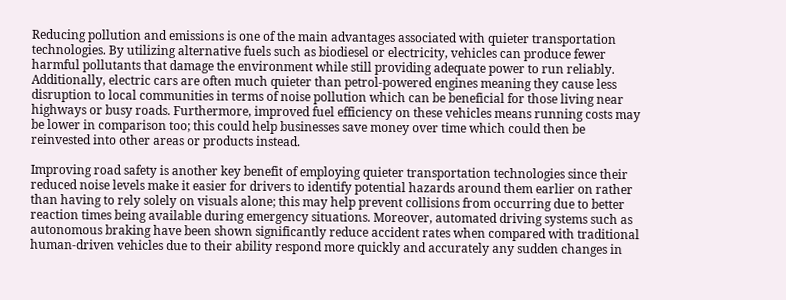Reducing pollution and emissions is one of the main advantages associated with quieter transportation technologies. By utilizing alternative fuels such as biodiesel or electricity, vehicles can produce fewer harmful pollutants that damage the environment while still providing adequate power to run reliably. Additionally, electric cars are often much quieter than petrol-powered engines meaning they cause less disruption to local communities in terms of noise pollution which can be beneficial for those living near highways or busy roads. Furthermore, improved fuel efficiency on these vehicles means running costs may be lower in comparison too; this could help businesses save money over time which could then be reinvested into other areas or products instead.

Improving road safety is another key benefit of employing quieter transportation technologies since their reduced noise levels make it easier for drivers to identify potential hazards around them earlier on rather than having to rely solely on visuals alone; this may help prevent collisions from occurring due to better reaction times being available during emergency situations. Moreover, automated driving systems such as autonomous braking have been shown significantly reduce accident rates when compared with traditional human-driven vehicles due to their ability respond more quickly and accurately any sudden changes in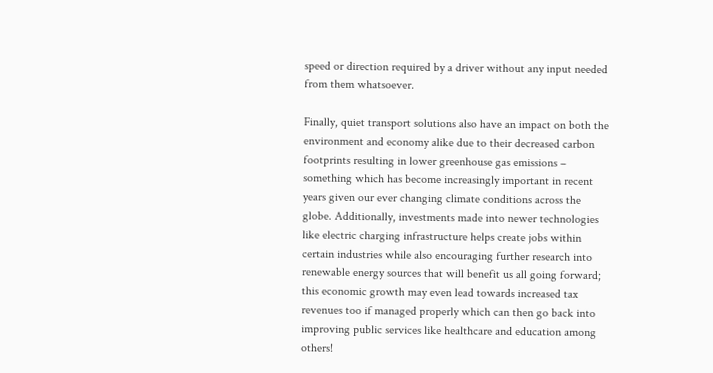speed or direction required by a driver without any input needed from them whatsoever.

Finally, quiet transport solutions also have an impact on both the environment and economy alike due to their decreased carbon footprints resulting in lower greenhouse gas emissions – something which has become increasingly important in recent years given our ever changing climate conditions across the globe. Additionally, investments made into newer technologies like electric charging infrastructure helps create jobs within certain industries while also encouraging further research into renewable energy sources that will benefit us all going forward; this economic growth may even lead towards increased tax revenues too if managed properly which can then go back into improving public services like healthcare and education among others!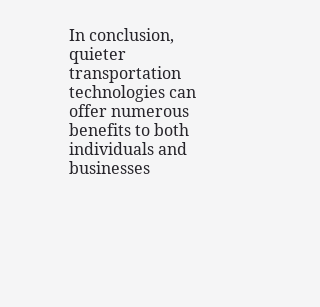In conclusion, quieter transportation technologies can offer numerous benefits to both individuals and businesses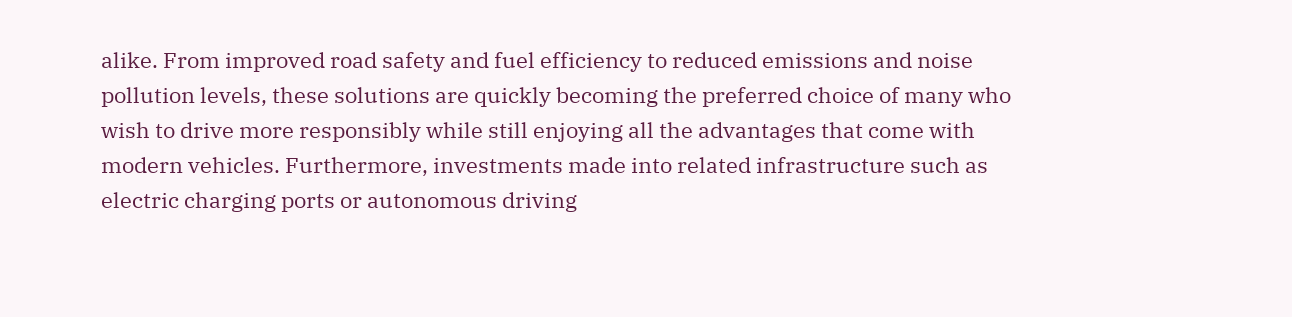alike. From improved road safety and fuel efficiency to reduced emissions and noise pollution levels, these solutions are quickly becoming the preferred choice of many who wish to drive more responsibly while still enjoying all the advantages that come with modern vehicles. Furthermore, investments made into related infrastructure such as electric charging ports or autonomous driving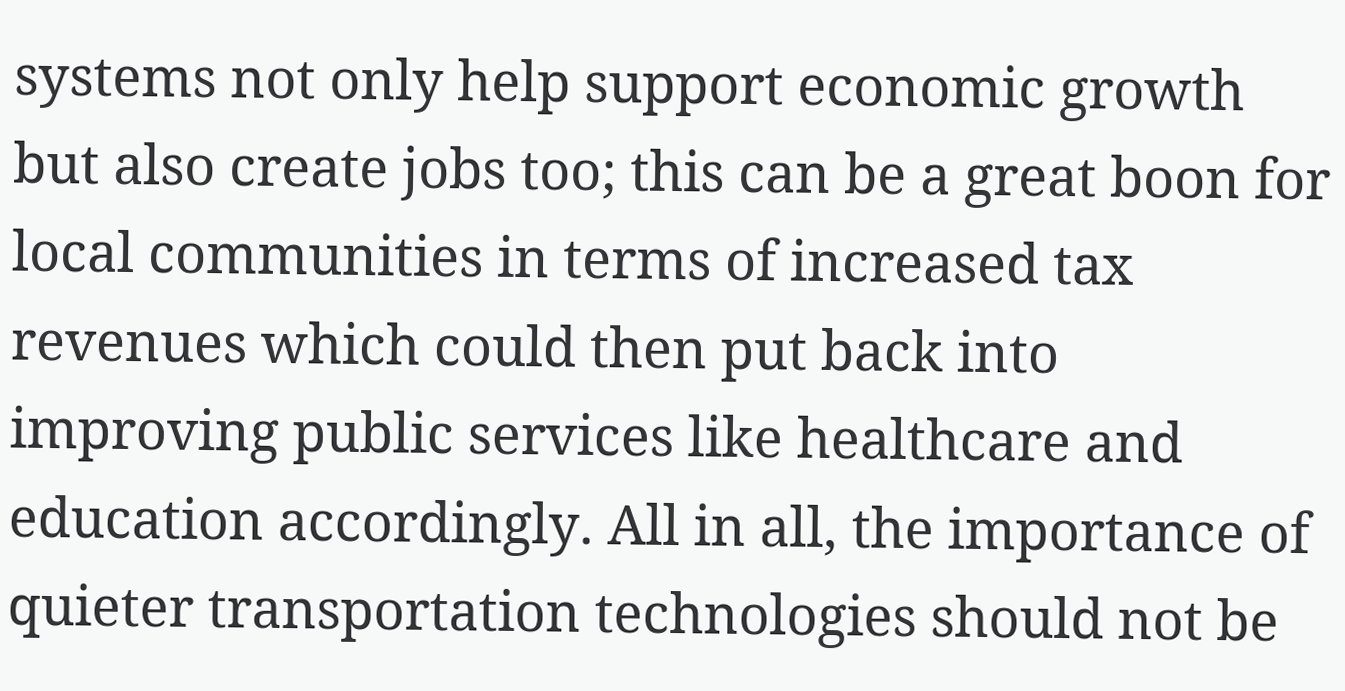systems not only help support economic growth but also create jobs too; this can be a great boon for local communities in terms of increased tax revenues which could then put back into improving public services like healthcare and education accordingly. All in all, the importance of quieter transportation technologies should not be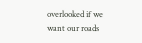overlooked if we want our roads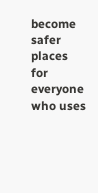become safer places for everyone who uses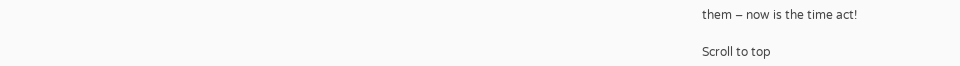them – now is the time act!

Scroll to top